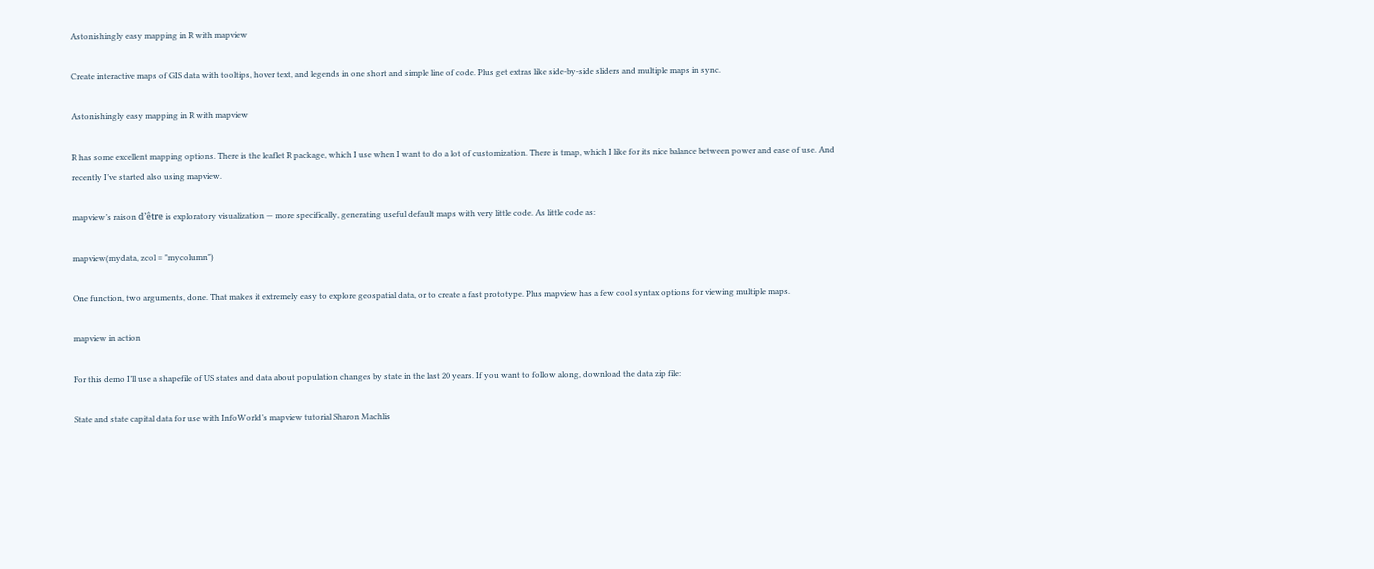Astonishingly easy mapping in R with mapview

Create interactive maps of GIS data with tooltips, hover text, and legends in one short and simple line of code. Plus get extras like side-by-side sliders and multiple maps in sync.

Astonishingly easy mapping in R with mapview

R has some excellent mapping options. There is the leaflet R package, which I use when I want to do a lot of customization. There is tmap, which I like for its nice balance between power and ease of use. And recently I’ve started also using mapview.

mapview’s raison d’être is exploratory visualization — more specifically, generating useful default maps with very little code. As little code as:

mapview(mydata, zcol = "mycolumn")

One function, two arguments, done. That makes it extremely easy to explore geospatial data, or to create a fast prototype. Plus mapview has a few cool syntax options for viewing multiple maps.

mapview in action

For this demo I’ll use a shapefile of US states and data about population changes by state in the last 20 years. If you want to follow along, download the data zip file:

State and state capital data for use with InfoWorld’s mapview tutorial Sharon Machlis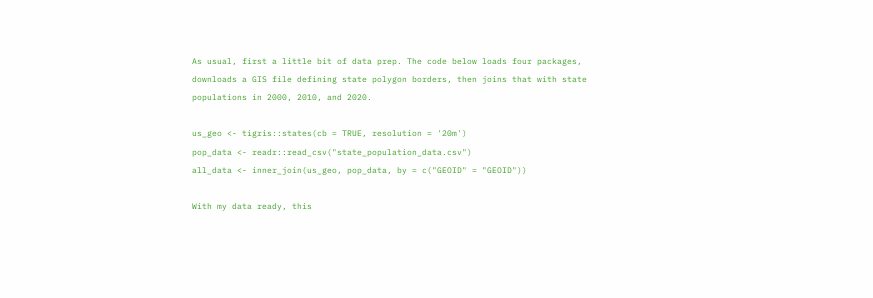As usual, first a little bit of data prep. The code below loads four packages, downloads a GIS file defining state polygon borders, then joins that with state populations in 2000, 2010, and 2020.

us_geo <- tigris::states(cb = TRUE, resolution = '20m')
pop_data <- readr::read_csv("state_population_data.csv")
all_data <- inner_join(us_geo, pop_data, by = c("GEOID" = "GEOID"))

With my data ready, this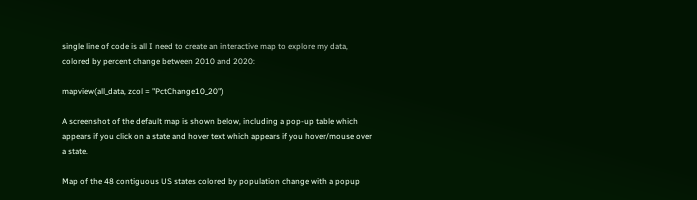single line of code is all I need to create an interactive map to explore my data, colored by percent change between 2010 and 2020:

mapview(all_data, zcol = "PctChange10_20")

A screenshot of the default map is shown below, including a pop-up table which appears if you click on a state and hover text which appears if you hover/mouse over a state.

Map of the 48 contiguous US states colored by population change with a popup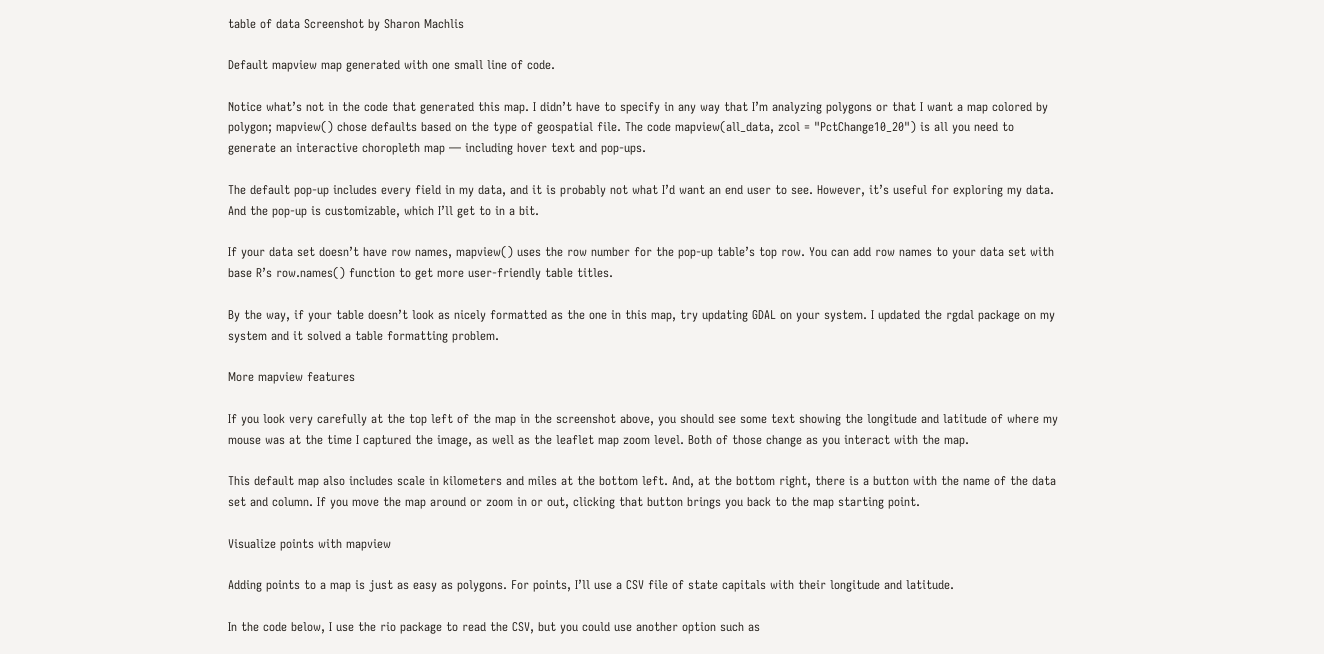table of data Screenshot by Sharon Machlis

Default mapview map generated with one small line of code.

Notice what’s not in the code that generated this map. I didn’t have to specify in any way that I’m analyzing polygons or that I want a map colored by polygon; mapview() chose defaults based on the type of geospatial file. The code mapview(all_data, zcol = "PctChange10_20") is all you need to generate an interactive choropleth map — including hover text and pop-ups.

The default pop-up includes every field in my data, and it is probably not what I’d want an end user to see. However, it’s useful for exploring my data. And the pop-up is customizable, which I’ll get to in a bit.

If your data set doesn’t have row names, mapview() uses the row number for the pop-up table’s top row. You can add row names to your data set with base R’s row.names() function to get more user-friendly table titles.

By the way, if your table doesn’t look as nicely formatted as the one in this map, try updating GDAL on your system. I updated the rgdal package on my system and it solved a table formatting problem.

More mapview features

If you look very carefully at the top left of the map in the screenshot above, you should see some text showing the longitude and latitude of where my mouse was at the time I captured the image, as well as the leaflet map zoom level. Both of those change as you interact with the map.

This default map also includes scale in kilometers and miles at the bottom left. And, at the bottom right, there is a button with the name of the data set and column. If you move the map around or zoom in or out, clicking that button brings you back to the map starting point.

Visualize points with mapview

Adding points to a map is just as easy as polygons. For points, I’ll use a CSV file of state capitals with their longitude and latitude.

In the code below, I use the rio package to read the CSV, but you could use another option such as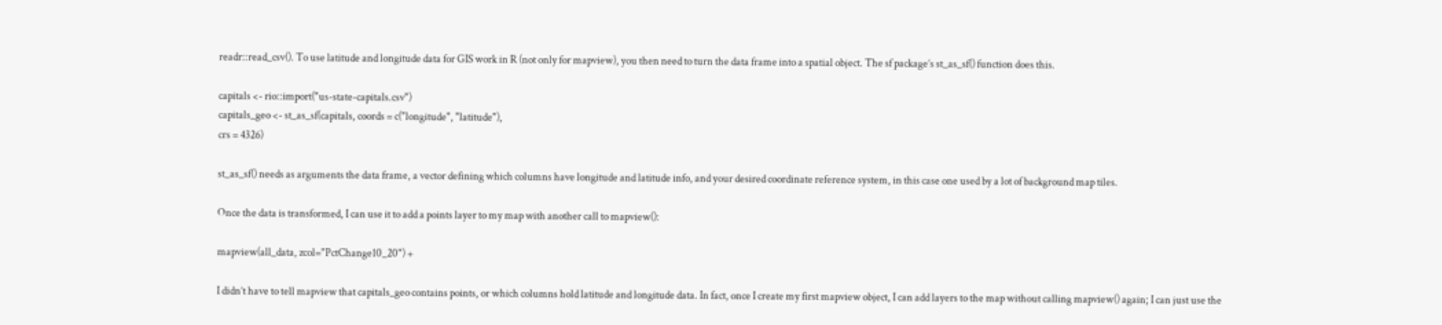readr::read_csv(). To use latitude and longitude data for GIS work in R (not only for mapview), you then need to turn the data frame into a spatial object. The sf package’s st_as_sf() function does this.

capitals <- rio::import("us-state-capitals.csv")
capitals_geo <- st_as_sf(capitals, coords = c("longitude", "latitude"),
crs = 4326)

st_as_sf() needs as arguments the data frame, a vector defining which columns have longitude and latitude info, and your desired coordinate reference system, in this case one used by a lot of background map tiles.

Once the data is transformed, I can use it to add a points layer to my map with another call to mapview():

mapview(all_data, zcol="PctChange10_20") +

I didn’t have to tell mapview that capitals_geo contains points, or which columns hold latitude and longitude data. In fact, once I create my first mapview object, I can add layers to the map without calling mapview() again; I can just use the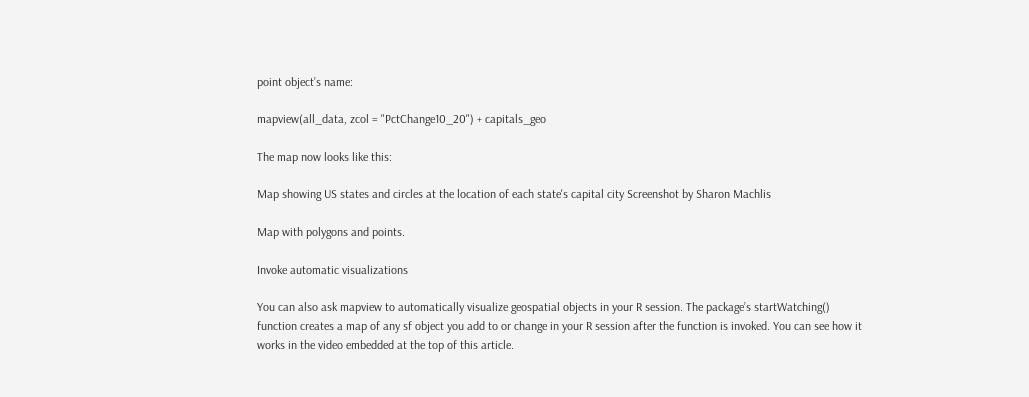point object’s name:

mapview(all_data, zcol = "PctChange10_20") + capitals_geo

The map now looks like this:

Map showing US states and circles at the location of each state's capital city Screenshot by Sharon Machlis

Map with polygons and points.

Invoke automatic visualizations

You can also ask mapview to automatically visualize geospatial objects in your R session. The package’s startWatching() function creates a map of any sf object you add to or change in your R session after the function is invoked. You can see how it works in the video embedded at the top of this article.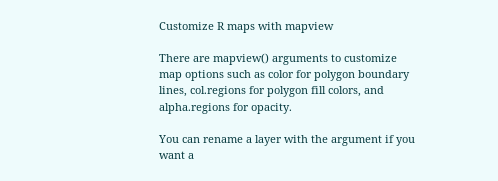Customize R maps with mapview

There are mapview() arguments to customize map options such as color for polygon boundary lines, col.regions for polygon fill colors, and alpha.regions for opacity.

You can rename a layer with the argument if you want a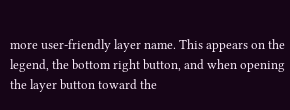more user-friendly layer name. This appears on the legend, the bottom right button, and when opening the layer button toward the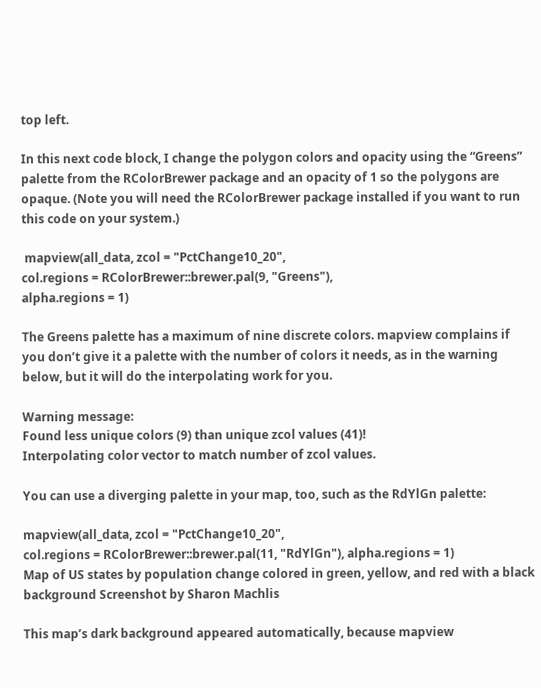top left.

In this next code block, I change the polygon colors and opacity using the “Greens” palette from the RColorBrewer package and an opacity of 1 so the polygons are opaque. (Note you will need the RColorBrewer package installed if you want to run this code on your system.)

 mapview(all_data, zcol = "PctChange10_20",
col.regions = RColorBrewer::brewer.pal(9, "Greens"),
alpha.regions = 1)

The Greens palette has a maximum of nine discrete colors. mapview complains if you don’t give it a palette with the number of colors it needs, as in the warning below, but it will do the interpolating work for you.

Warning message:
Found less unique colors (9) than unique zcol values (41)!
Interpolating color vector to match number of zcol values.

You can use a diverging palette in your map, too, such as the RdYlGn palette:

mapview(all_data, zcol = "PctChange10_20",
col.regions = RColorBrewer::brewer.pal(11, "RdYlGn"), alpha.regions = 1)
Map of US states by population change colored in green, yellow, and red with a black background Screenshot by Sharon Machlis

This map’s dark background appeared automatically, because mapview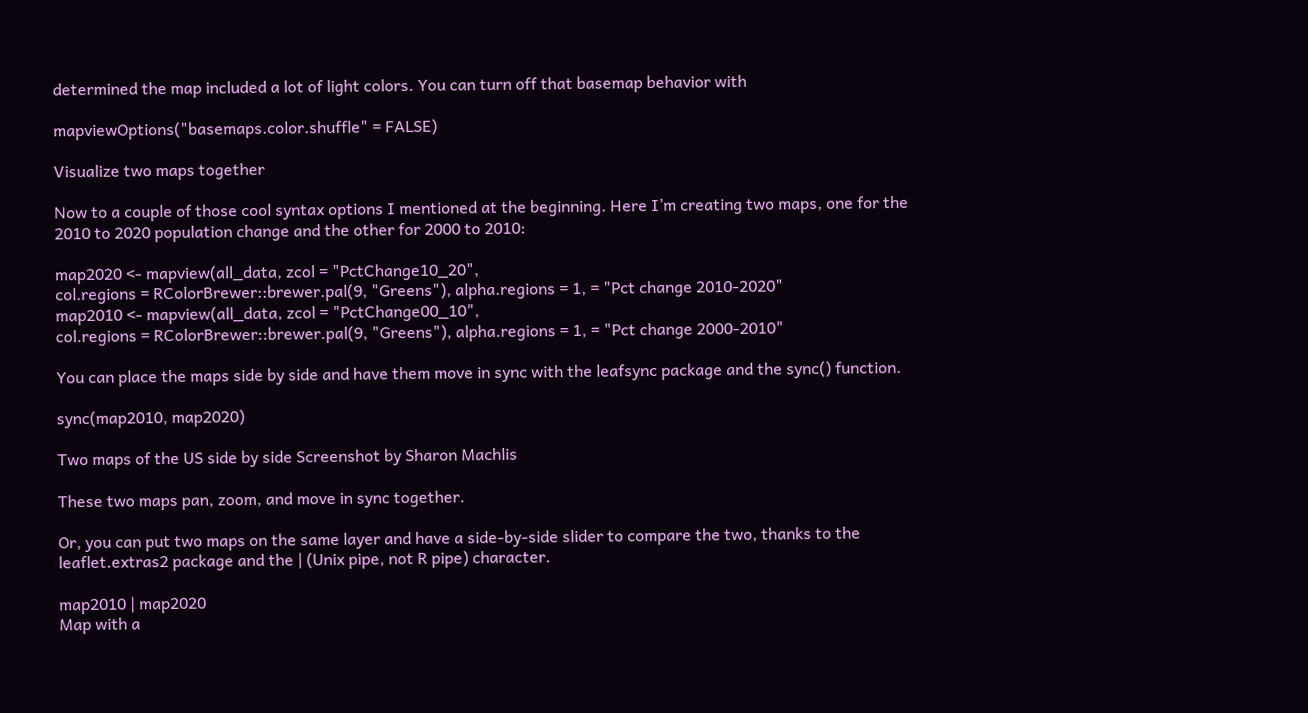determined the map included a lot of light colors. You can turn off that basemap behavior with

mapviewOptions("basemaps.color.shuffle" = FALSE)

Visualize two maps together

Now to a couple of those cool syntax options I mentioned at the beginning. Here I’m creating two maps, one for the 2010 to 2020 population change and the other for 2000 to 2010:

map2020 <- mapview(all_data, zcol = "PctChange10_20",
col.regions = RColorBrewer::brewer.pal(9, "Greens"), alpha.regions = 1, = "Pct change 2010-2020"
map2010 <- mapview(all_data, zcol = "PctChange00_10",
col.regions = RColorBrewer::brewer.pal(9, "Greens"), alpha.regions = 1, = "Pct change 2000-2010"

You can place the maps side by side and have them move in sync with the leafsync package and the sync() function.

sync(map2010, map2020)

Two maps of the US side by side Screenshot by Sharon Machlis

These two maps pan, zoom, and move in sync together.

Or, you can put two maps on the same layer and have a side-by-side slider to compare the two, thanks to the leaflet.extras2 package and the | (Unix pipe, not R pipe) character.

map2010 | map2020
Map with a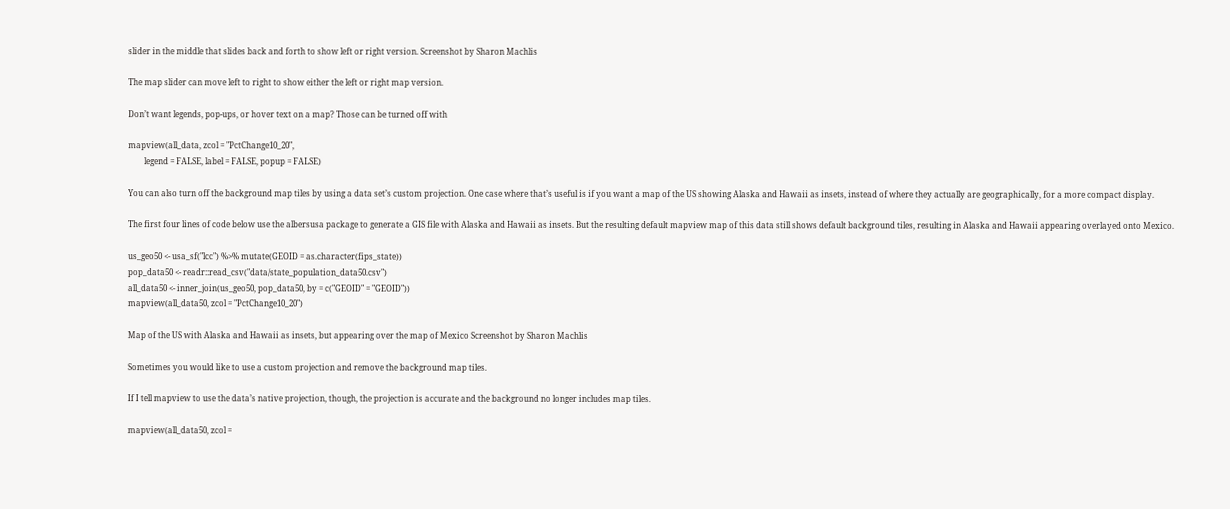slider in the middle that slides back and forth to show left or right version. Screenshot by Sharon Machlis

The map slider can move left to right to show either the left or right map version.

Don’t want legends, pop-ups, or hover text on a map? Those can be turned off with

mapview(all_data, zcol = "PctChange10_20",
        legend = FALSE, label = FALSE, popup = FALSE)

You can also turn off the background map tiles by using a data set’s custom projection. One case where that’s useful is if you want a map of the US showing Alaska and Hawaii as insets, instead of where they actually are geographically, for a more compact display.

The first four lines of code below use the albersusa package to generate a GIS file with Alaska and Hawaii as insets. But the resulting default mapview map of this data still shows default background tiles, resulting in Alaska and Hawaii appearing overlayed onto Mexico.

us_geo50 <- usa_sf("lcc") %>% mutate(GEOID = as.character(fips_state))
pop_data50 <- readr::read_csv("data/state_population_data50.csv")
all_data50 <- inner_join(us_geo50, pop_data50, by = c("GEOID" = "GEOID"))
mapview(all_data50, zcol = "PctChange10_20")

Map of the US with Alaska and Hawaii as insets, but appearing over the map of Mexico Screenshot by Sharon Machlis

Sometimes you would like to use a custom projection and remove the background map tiles.

If I tell mapview to use the data’s native projection, though, the projection is accurate and the background no longer includes map tiles.

mapview(all_data50, zcol =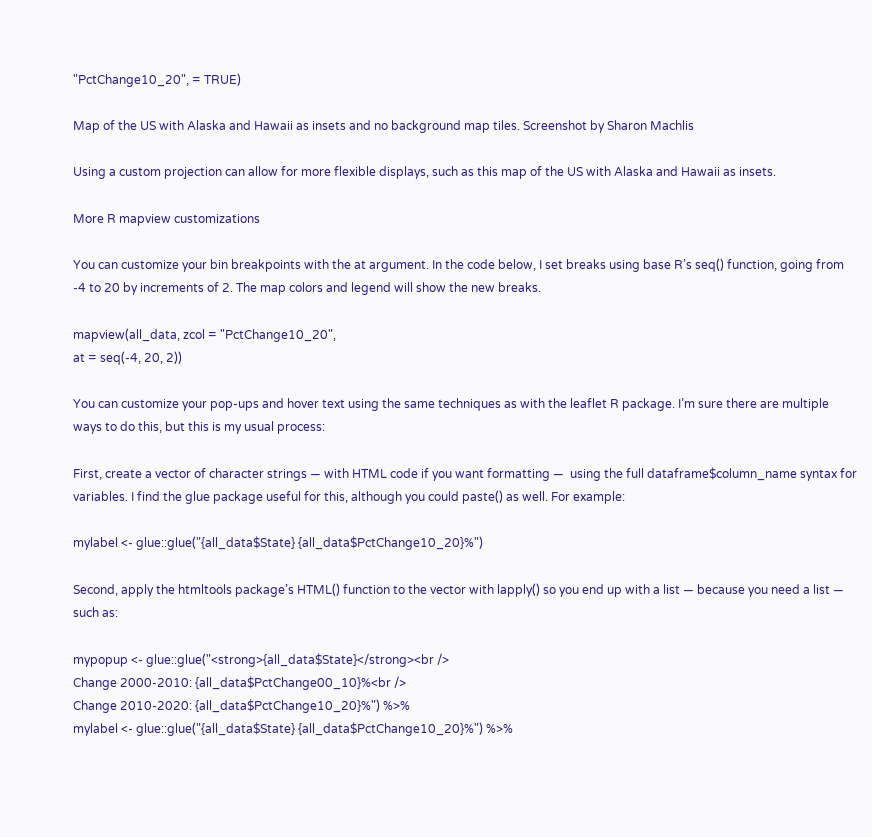"PctChange10_20", = TRUE)

Map of the US with Alaska and Hawaii as insets and no background map tiles. Screenshot by Sharon Machlis

Using a custom projection can allow for more flexible displays, such as this map of the US with Alaska and Hawaii as insets.

More R mapview customizations

You can customize your bin breakpoints with the at argument. In the code below, I set breaks using base R’s seq() function, going from -4 to 20 by increments of 2. The map colors and legend will show the new breaks.

mapview(all_data, zcol = "PctChange10_20",
at = seq(-4, 20, 2))

You can customize your pop-ups and hover text using the same techniques as with the leaflet R package. I’m sure there are multiple ways to do this, but this is my usual process:

First, create a vector of character strings — with HTML code if you want formatting —  using the full dataframe$column_name syntax for variables. I find the glue package useful for this, although you could paste() as well. For example:

mylabel <- glue::glue("{all_data$State} {all_data$PctChange10_20}%")

Second, apply the htmltools package’s HTML() function to the vector with lapply() so you end up with a list — because you need a list — such as:

mypopup <- glue::glue("<strong>{all_data$State}</strong><br />
Change 2000-2010: {all_data$PctChange00_10}%<br />
Change 2010-2020: {all_data$PctChange10_20}%") %>%
mylabel <- glue::glue("{all_data$State} {all_data$PctChange10_20}%") %>%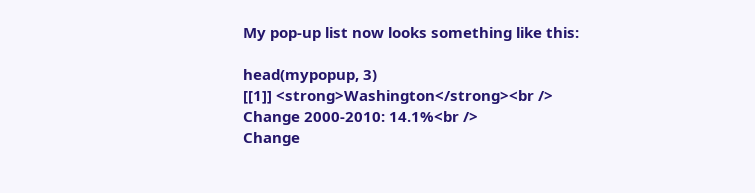My pop-up list now looks something like this:

head(mypopup, 3)
[[1]] <strong>Washington</strong><br />
Change 2000-2010: 14.1%<br />
Change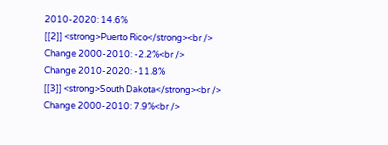2010-2020: 14.6%
[[2]] <strong>Puerto Rico</strong><br />
Change 2000-2010: -2.2%<br />
Change 2010-2020: -11.8%
[[3]] <strong>South Dakota</strong><br />
Change 2000-2010: 7.9%<br />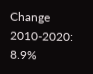Change 2010-2020: 8.9%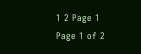1 2 Page 1
Page 1 of 2